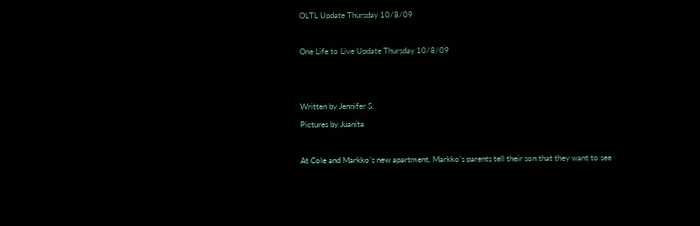OLTL Update Thursday 10/8/09

One Life to Live Update Thursday 10/8/09


Written by Jennifer S.
Pictures by Juanita

At Cole and Markko’s new apartment, Markko’s parents tell their son that they want to see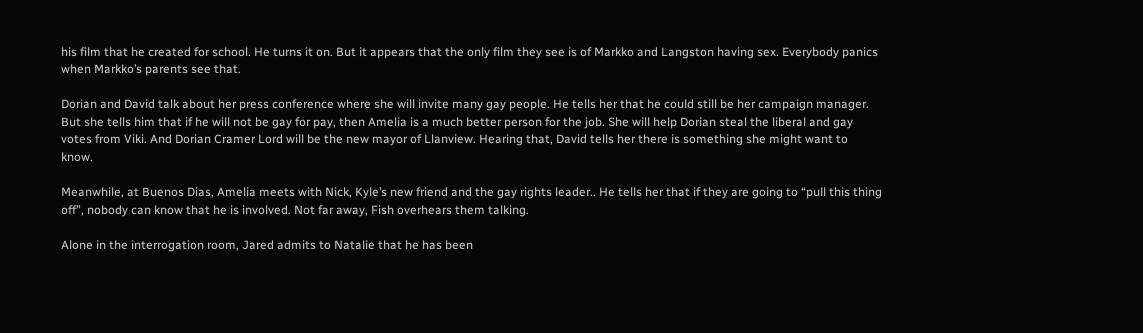his film that he created for school. He turns it on. But it appears that the only film they see is of Markko and Langston having sex. Everybody panics when Markko’s parents see that.

Dorian and David talk about her press conference where she will invite many gay people. He tells her that he could still be her campaign manager. But she tells him that if he will not be gay for pay, then Amelia is a much better person for the job. She will help Dorian steal the liberal and gay votes from Viki. And Dorian Cramer Lord will be the new mayor of Llanview. Hearing that, David tells her there is something she might want to know.

Meanwhile, at Buenos Dias, Amelia meets with Nick, Kyle’s new friend and the gay rights leader.. He tells her that if they are going to “pull this thing off”, nobody can know that he is involved. Not far away, Fish overhears them talking.

Alone in the interrogation room, Jared admits to Natalie that he has been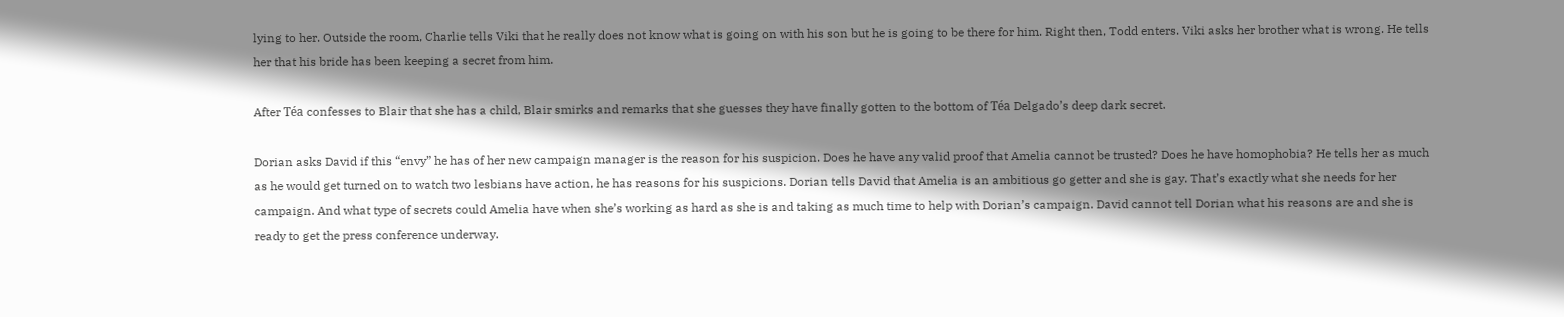lying to her. Outside the room, Charlie tells Viki that he really does not know what is going on with his son but he is going to be there for him. Right then, Todd enters. Viki asks her brother what is wrong. He tells her that his bride has been keeping a secret from him.

After Téa confesses to Blair that she has a child, Blair smirks and remarks that she guesses they have finally gotten to the bottom of Téa Delgado’s deep dark secret.

Dorian asks David if this “envy” he has of her new campaign manager is the reason for his suspicion. Does he have any valid proof that Amelia cannot be trusted? Does he have homophobia? He tells her as much as he would get turned on to watch two lesbians have action, he has reasons for his suspicions. Dorian tells David that Amelia is an ambitious go getter and she is gay. That’s exactly what she needs for her campaign. And what type of secrets could Amelia have when she’s working as hard as she is and taking as much time to help with Dorian’s campaign. David cannot tell Dorian what his reasons are and she is ready to get the press conference underway.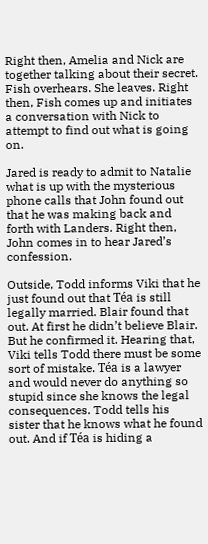Right then, Amelia and Nick are together talking about their secret. Fish overhears. She leaves. Right then, Fish comes up and initiates a conversation with Nick to attempt to find out what is going on.

Jared is ready to admit to Natalie what is up with the mysterious phone calls that John found out that he was making back and forth with Landers. Right then, John comes in to hear Jared’s confession.

Outside, Todd informs Viki that he just found out that Téa is still legally married. Blair found that out. At first he didn’t believe Blair. But he confirmed it. Hearing that, Viki tells Todd there must be some sort of mistake. Téa is a lawyer and would never do anything so stupid since she knows the legal consequences. Todd tells his sister that he knows what he found out. And if Téa is hiding a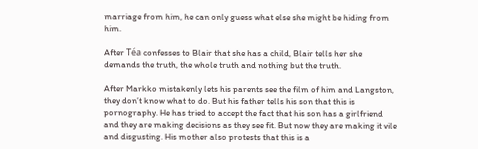marriage from him, he can only guess what else she might be hiding from him.

After Téa confesses to Blair that she has a child, Blair tells her she demands the truth, the whole truth and nothing but the truth.

After Markko mistakenly lets his parents see the film of him and Langston, they don’t know what to do. But his father tells his son that this is pornography. He has tried to accept the fact that his son has a girlfriend and they are making decisions as they see fit. But now they are making it vile and disgusting. His mother also protests that this is a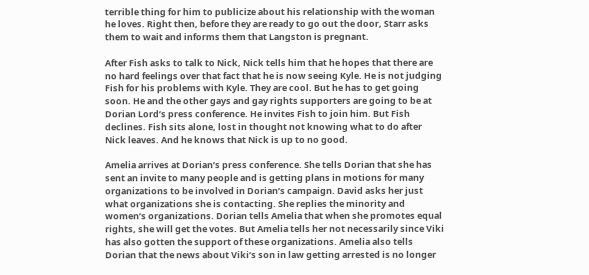terrible thing for him to publicize about his relationship with the woman he loves. Right then, before they are ready to go out the door, Starr asks them to wait and informs them that Langston is pregnant.

After Fish asks to talk to Nick, Nick tells him that he hopes that there are no hard feelings over that fact that he is now seeing Kyle. He is not judging Fish for his problems with Kyle. They are cool. But he has to get going soon. He and the other gays and gay rights supporters are going to be at Dorian Lord’s press conference. He invites Fish to join him. But Fish declines. Fish sits alone, lost in thought not knowing what to do after Nick leaves. And he knows that Nick is up to no good.

Amelia arrives at Dorian’s press conference. She tells Dorian that she has sent an invite to many people and is getting plans in motions for many organizations to be involved in Dorian’s campaign. David asks her just what organizations she is contacting. She replies the minority and women’s organizations. Dorian tells Amelia that when she promotes equal rights, she will get the votes. But Amelia tells her not necessarily since Viki has also gotten the support of these organizations. Amelia also tells Dorian that the news about Viki’s son in law getting arrested is no longer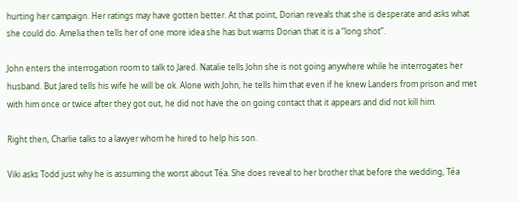hurting her campaign. Her ratings may have gotten better. At that point, Dorian reveals that she is desperate and asks what she could do. Amelia then tells her of one more idea she has but warns Dorian that it is a “long shot”.

John enters the interrogation room to talk to Jared. Natalie tells John she is not going anywhere while he interrogates her husband. But Jared tells his wife he will be ok. Alone with John, he tells him that even if he knew Landers from prison and met with him once or twice after they got out, he did not have the on going contact that it appears and did not kill him.

Right then, Charlie talks to a lawyer whom he hired to help his son.

Viki asks Todd just why he is assuming the worst about Téa. She does reveal to her brother that before the wedding, Téa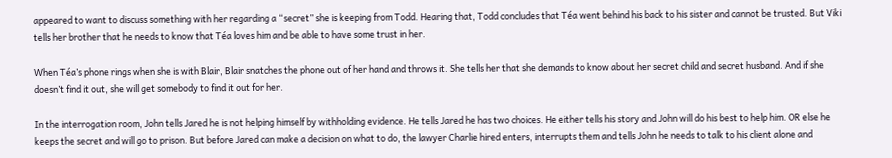appeared to want to discuss something with her regarding a “secret” she is keeping from Todd. Hearing that, Todd concludes that Téa went behind his back to his sister and cannot be trusted. But Viki tells her brother that he needs to know that Téa loves him and be able to have some trust in her.

When Téa’s phone rings when she is with Blair, Blair snatches the phone out of her hand and throws it. She tells her that she demands to know about her secret child and secret husband. And if she doesn’t find it out, she will get somebody to find it out for her.

In the interrogation room, John tells Jared he is not helping himself by withholding evidence. He tells Jared he has two choices. He either tells his story and John will do his best to help him. OR else he keeps the secret and will go to prison. But before Jared can make a decision on what to do, the lawyer Charlie hired enters, interrupts them and tells John he needs to talk to his client alone and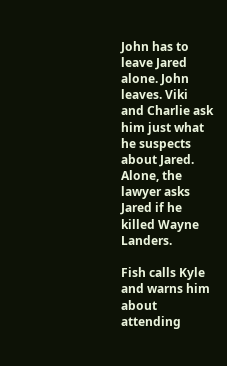John has to leave Jared alone. John leaves. Viki and Charlie ask him just what he suspects about Jared. Alone, the lawyer asks Jared if he killed Wayne Landers.

Fish calls Kyle and warns him about attending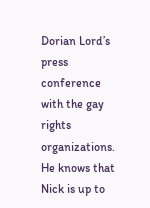Dorian Lord’s press conference with the gay rights organizations. He knows that Nick is up to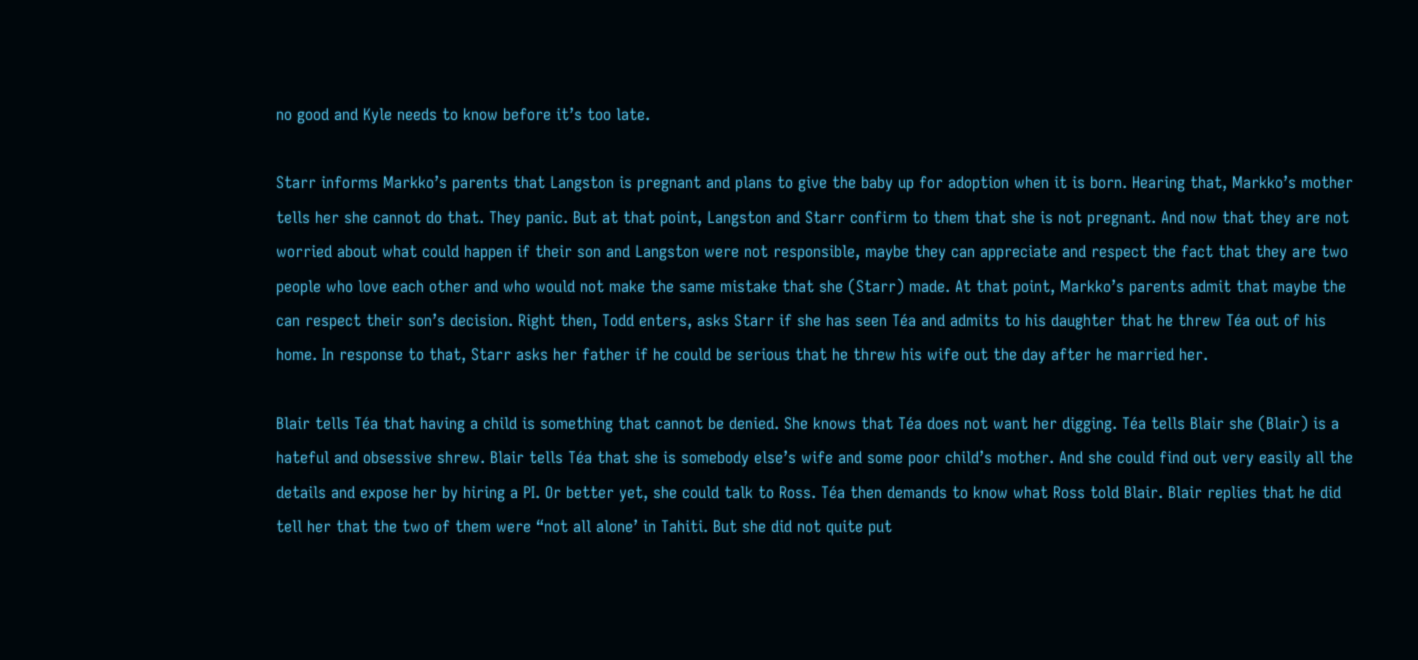no good and Kyle needs to know before it’s too late.

Starr informs Markko’s parents that Langston is pregnant and plans to give the baby up for adoption when it is born. Hearing that, Markko’s mother tells her she cannot do that. They panic. But at that point, Langston and Starr confirm to them that she is not pregnant. And now that they are not worried about what could happen if their son and Langston were not responsible, maybe they can appreciate and respect the fact that they are two people who love each other and who would not make the same mistake that she (Starr) made. At that point, Markko’s parents admit that maybe the can respect their son’s decision. Right then, Todd enters, asks Starr if she has seen Téa and admits to his daughter that he threw Téa out of his home. In response to that, Starr asks her father if he could be serious that he threw his wife out the day after he married her.

Blair tells Téa that having a child is something that cannot be denied. She knows that Téa does not want her digging. Téa tells Blair she (Blair) is a hateful and obsessive shrew. Blair tells Téa that she is somebody else’s wife and some poor child’s mother. And she could find out very easily all the details and expose her by hiring a PI. Or better yet, she could talk to Ross. Téa then demands to know what Ross told Blair. Blair replies that he did tell her that the two of them were “not all alone’ in Tahiti. But she did not quite put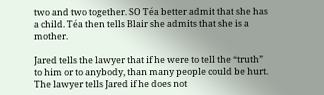two and two together. SO Téa better admit that she has a child. Téa then tells Blair she admits that she is a mother.

Jared tells the lawyer that if he were to tell the “truth” to him or to anybody, than many people could be hurt. The lawyer tells Jared if he does not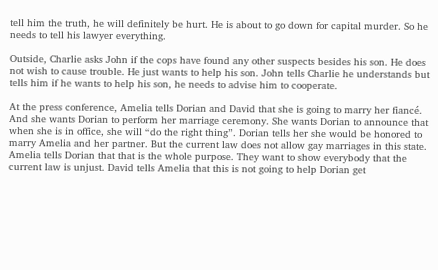tell him the truth, he will definitely be hurt. He is about to go down for capital murder. So he needs to tell his lawyer everything.

Outside, Charlie asks John if the cops have found any other suspects besides his son. He does not wish to cause trouble. He just wants to help his son. John tells Charlie he understands but tells him if he wants to help his son, he needs to advise him to cooperate.

At the press conference, Amelia tells Dorian and David that she is going to marry her fiancé. And she wants Dorian to perform her marriage ceremony. She wants Dorian to announce that when she is in office, she will “do the right thing”. Dorian tells her she would be honored to marry Amelia and her partner. But the current law does not allow gay marriages in this state. Amelia tells Dorian that that is the whole purpose. They want to show everybody that the current law is unjust. David tells Amelia that this is not going to help Dorian get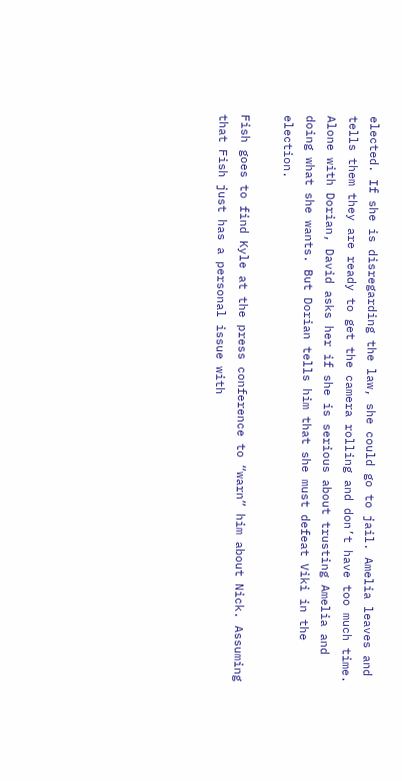elected. If she is disregarding the law, she could go to jail. Amelia leaves and tells them they are ready to get the camera rolling and don’t have too much time. Alone with Dorian, David asks her if she is serious about trusting Amelia and doing what she wants. But Dorian tells him that she must defeat Viki in the election.

Fish goes to find Kyle at the press conference to “warn” him about Nick. Assuming that Fish just has a personal issue with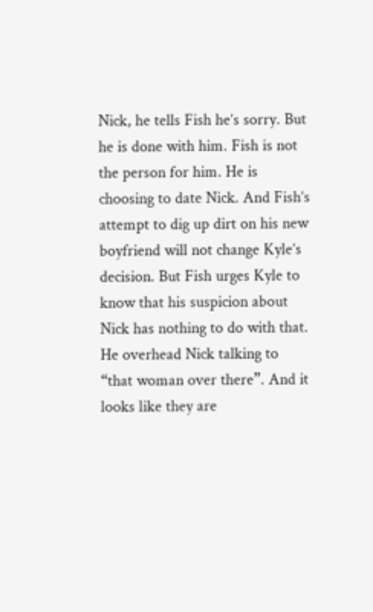Nick, he tells Fish he’s sorry. But he is done with him. Fish is not the person for him. He is choosing to date Nick. And Fish’s attempt to dig up dirt on his new boyfriend will not change Kyle’s decision. But Fish urges Kyle to know that his suspicion about Nick has nothing to do with that. He overhead Nick talking to “that woman over there”. And it looks like they are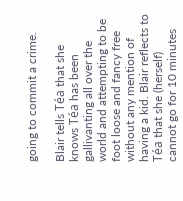going to commit a crime.

Blair tells Téa that she knows Téa has been gallivanting all over the world and attempting to be foot loose and fancy free without any mention of having a kid. Blair reflects to Téa that she (herself) cannot go for 10 minutes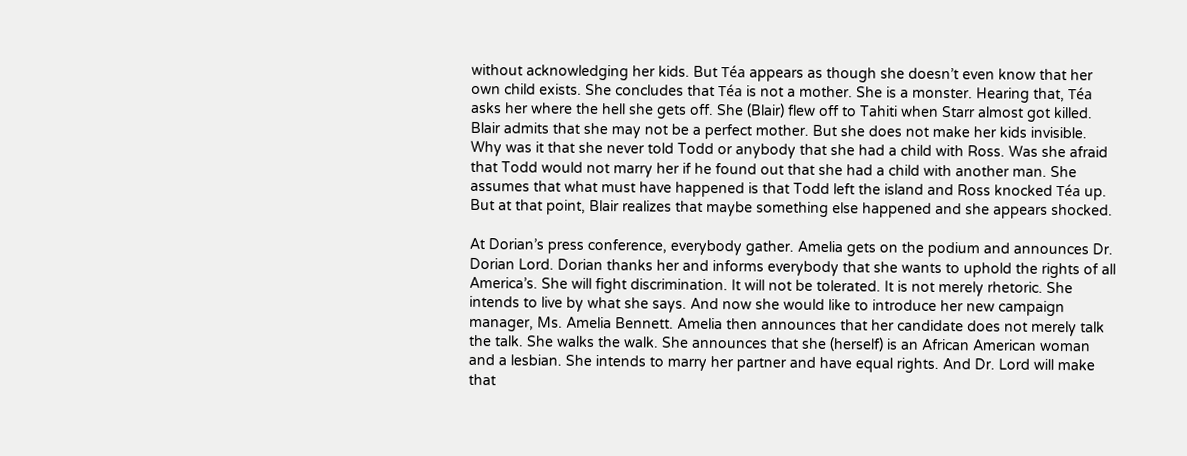without acknowledging her kids. But Téa appears as though she doesn’t even know that her own child exists. She concludes that Téa is not a mother. She is a monster. Hearing that, Téa asks her where the hell she gets off. She (Blair) flew off to Tahiti when Starr almost got killed. Blair admits that she may not be a perfect mother. But she does not make her kids invisible. Why was it that she never told Todd or anybody that she had a child with Ross. Was she afraid that Todd would not marry her if he found out that she had a child with another man. She assumes that what must have happened is that Todd left the island and Ross knocked Téa up. But at that point, Blair realizes that maybe something else happened and she appears shocked.

At Dorian’s press conference, everybody gather. Amelia gets on the podium and announces Dr. Dorian Lord. Dorian thanks her and informs everybody that she wants to uphold the rights of all America’s. She will fight discrimination. It will not be tolerated. It is not merely rhetoric. She intends to live by what she says. And now she would like to introduce her new campaign manager, Ms. Amelia Bennett. Amelia then announces that her candidate does not merely talk the talk. She walks the walk. She announces that she (herself) is an African American woman and a lesbian. She intends to marry her partner and have equal rights. And Dr. Lord will make that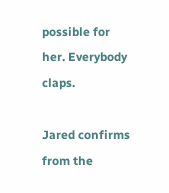possible for her. Everybody claps.

Jared confirms from the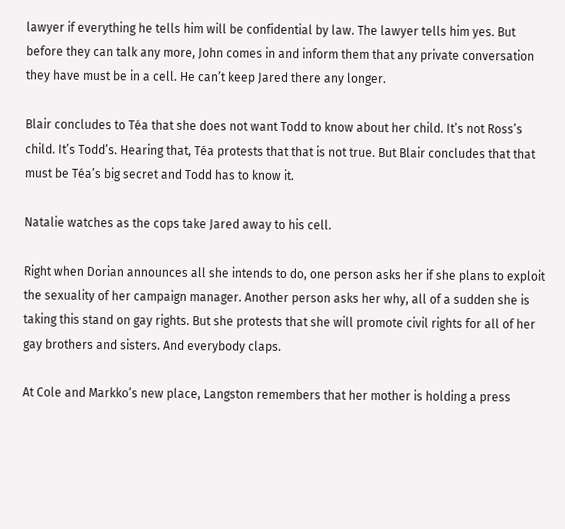lawyer if everything he tells him will be confidential by law. The lawyer tells him yes. But before they can talk any more, John comes in and inform them that any private conversation they have must be in a cell. He can’t keep Jared there any longer.

Blair concludes to Téa that she does not want Todd to know about her child. It’s not Ross’s child. It’s Todd’s. Hearing that, Téa protests that that is not true. But Blair concludes that that must be Téa’s big secret and Todd has to know it.

Natalie watches as the cops take Jared away to his cell.

Right when Dorian announces all she intends to do, one person asks her if she plans to exploit the sexuality of her campaign manager. Another person asks her why, all of a sudden she is taking this stand on gay rights. But she protests that she will promote civil rights for all of her gay brothers and sisters. And everybody claps.

At Cole and Markko’s new place, Langston remembers that her mother is holding a press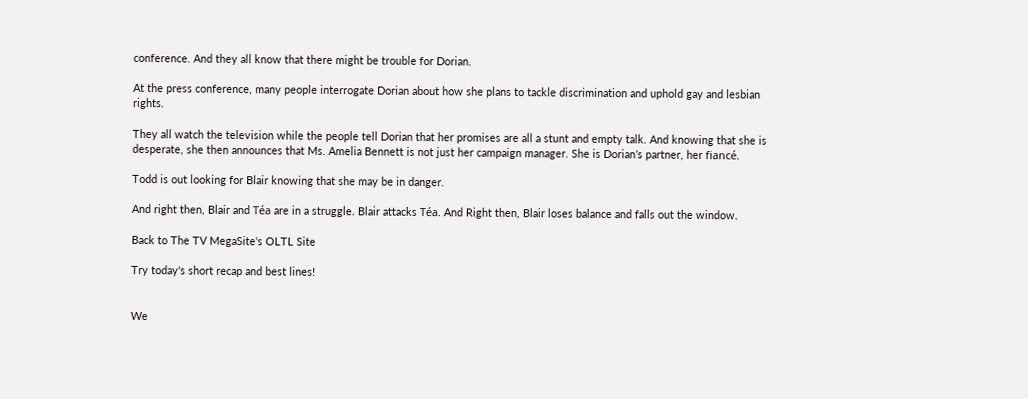conference. And they all know that there might be trouble for Dorian.

At the press conference, many people interrogate Dorian about how she plans to tackle discrimination and uphold gay and lesbian rights.

They all watch the television while the people tell Dorian that her promises are all a stunt and empty talk. And knowing that she is desperate, she then announces that Ms. Amelia Bennett is not just her campaign manager. She is Dorian’s partner, her fiancé.

Todd is out looking for Blair knowing that she may be in danger.

And right then, Blair and Téa are in a struggle. Blair attacks Téa. And Right then, Blair loses balance and falls out the window.

Back to The TV MegaSite's OLTL Site

Try today's short recap and best lines!


We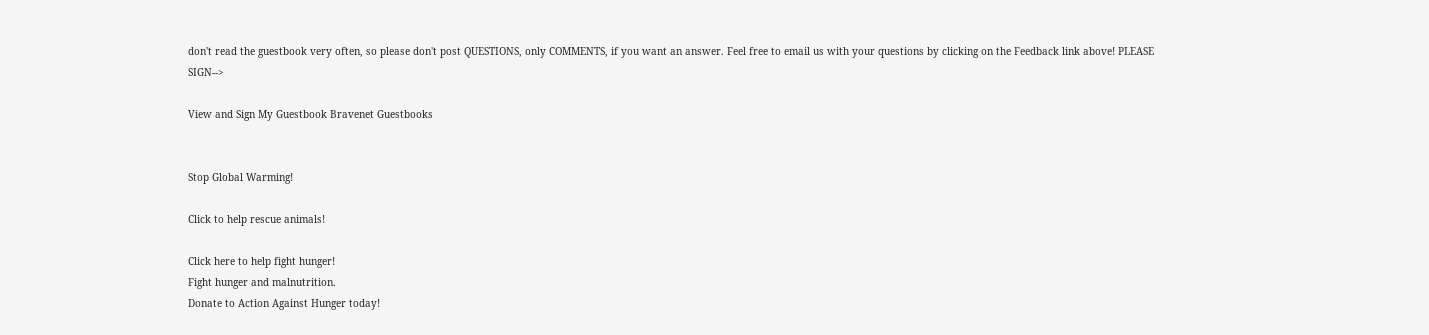don't read the guestbook very often, so please don't post QUESTIONS, only COMMENTS, if you want an answer. Feel free to email us with your questions by clicking on the Feedback link above! PLEASE SIGN-->

View and Sign My Guestbook Bravenet Guestbooks


Stop Global Warming!

Click to help rescue animals!

Click here to help fight hunger!
Fight hunger and malnutrition.
Donate to Action Against Hunger today!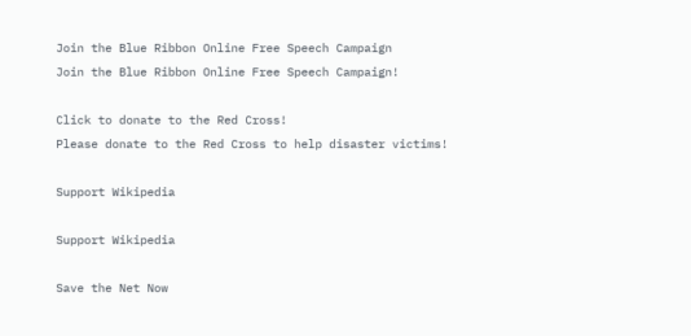Join the Blue Ribbon Online Free Speech Campaign
Join the Blue Ribbon Online Free Speech Campaign!

Click to donate to the Red Cross!
Please donate to the Red Cross to help disaster victims!

Support Wikipedia

Support Wikipedia

Save the Net Now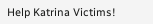Help Katrina Victims!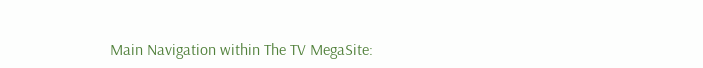Main Navigation within The TV MegaSite: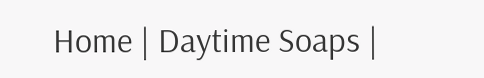Home | Daytime Soaps |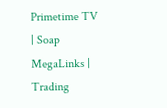Primetime TV | Soap MegaLinks | Trading